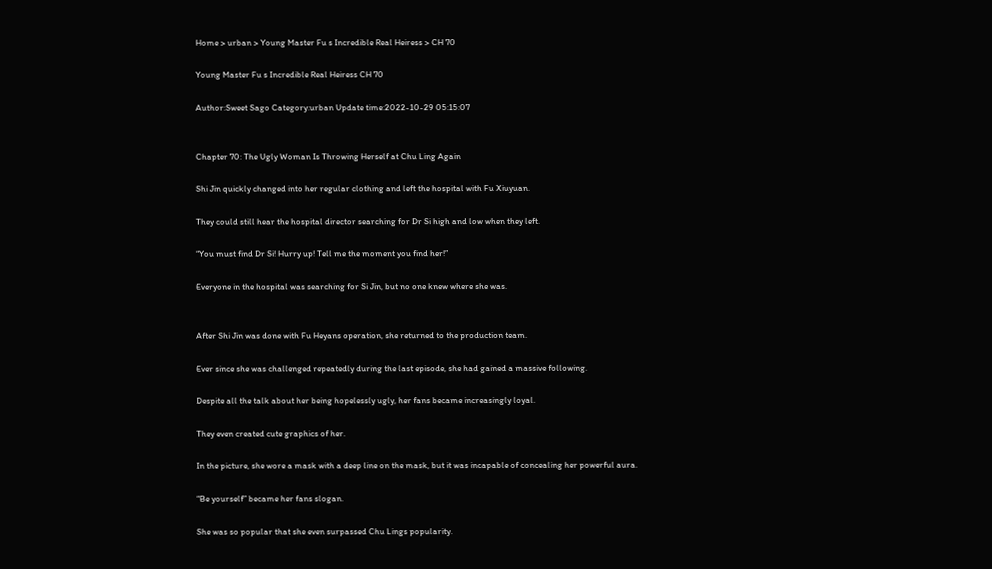Home > urban > Young Master Fu s Incredible Real Heiress > CH 70

Young Master Fu s Incredible Real Heiress CH 70

Author:Sweet Sago Category:urban Update time:2022-10-29 05:15:07


Chapter 70: The Ugly Woman Is Throwing Herself at Chu Ling Again

Shi Jin quickly changed into her regular clothing and left the hospital with Fu Xiuyuan.

They could still hear the hospital director searching for Dr Si high and low when they left.

“You must find Dr Si! Hurry up! Tell me the moment you find her!”

Everyone in the hospital was searching for Si Jin, but no one knew where she was.


After Shi Jin was done with Fu Heyans operation, she returned to the production team.

Ever since she was challenged repeatedly during the last episode, she had gained a massive following.

Despite all the talk about her being hopelessly ugly, her fans became increasingly loyal.

They even created cute graphics of her.

In the picture, she wore a mask with a deep line on the mask, but it was incapable of concealing her powerful aura.

“Be yourself” became her fans slogan.

She was so popular that she even surpassed Chu Lings popularity.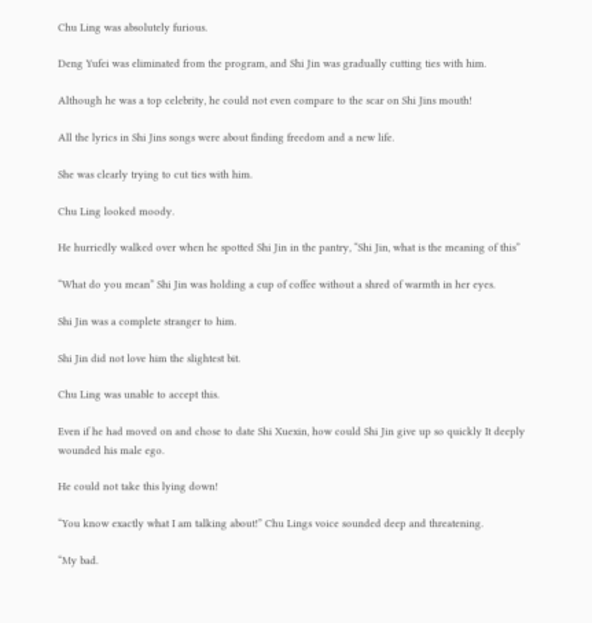Chu Ling was absolutely furious.

Deng Yufei was eliminated from the program, and Shi Jin was gradually cutting ties with him.

Although he was a top celebrity, he could not even compare to the scar on Shi Jins mouth!

All the lyrics in Shi Jins songs were about finding freedom and a new life.

She was clearly trying to cut ties with him.

Chu Ling looked moody.

He hurriedly walked over when he spotted Shi Jin in the pantry, “Shi Jin, what is the meaning of this”

“What do you mean” Shi Jin was holding a cup of coffee without a shred of warmth in her eyes.

Shi Jin was a complete stranger to him.

Shi Jin did not love him the slightest bit.

Chu Ling was unable to accept this.

Even if he had moved on and chose to date Shi Xuexin, how could Shi Jin give up so quickly It deeply wounded his male ego.

He could not take this lying down!

“You know exactly what I am talking about!” Chu Lings voice sounded deep and threatening.

“My bad.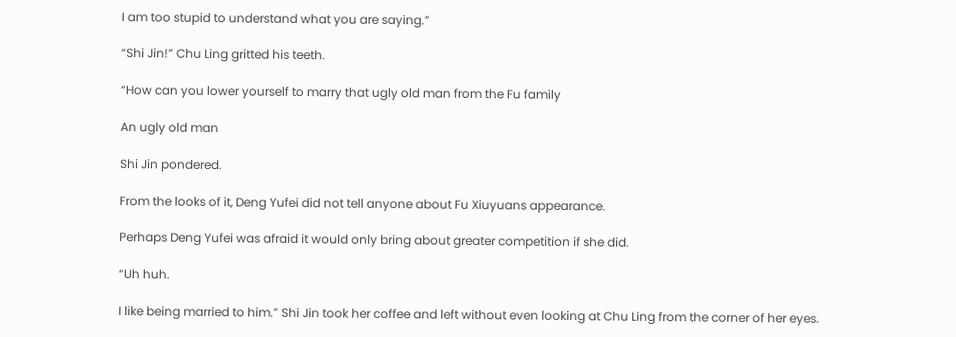I am too stupid to understand what you are saying.”

“Shi Jin!” Chu Ling gritted his teeth.

“How can you lower yourself to marry that ugly old man from the Fu family

An ugly old man

Shi Jin pondered.

From the looks of it, Deng Yufei did not tell anyone about Fu Xiuyuans appearance.

Perhaps Deng Yufei was afraid it would only bring about greater competition if she did.

“Uh huh.

I like being married to him.” Shi Jin took her coffee and left without even looking at Chu Ling from the corner of her eyes.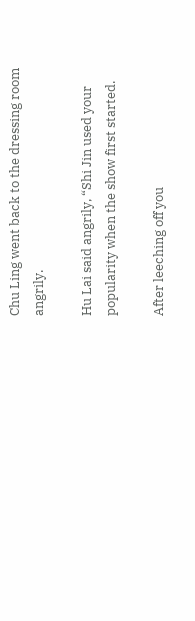Chu Ling went back to the dressing room angrily.

Hu Lai said angrily, “Shi Jin used your popularity when the show first started.

After leeching off you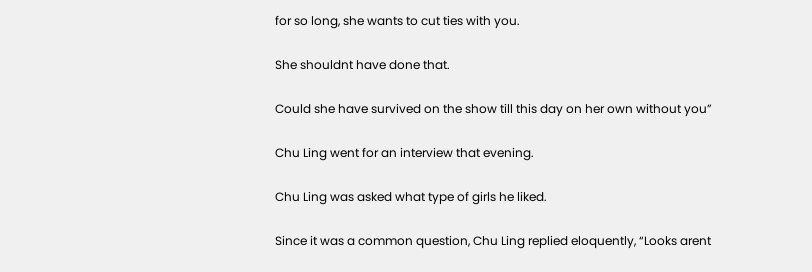for so long, she wants to cut ties with you.

She shouldnt have done that.

Could she have survived on the show till this day on her own without you”

Chu Ling went for an interview that evening.

Chu Ling was asked what type of girls he liked.

Since it was a common question, Chu Ling replied eloquently, “Looks arent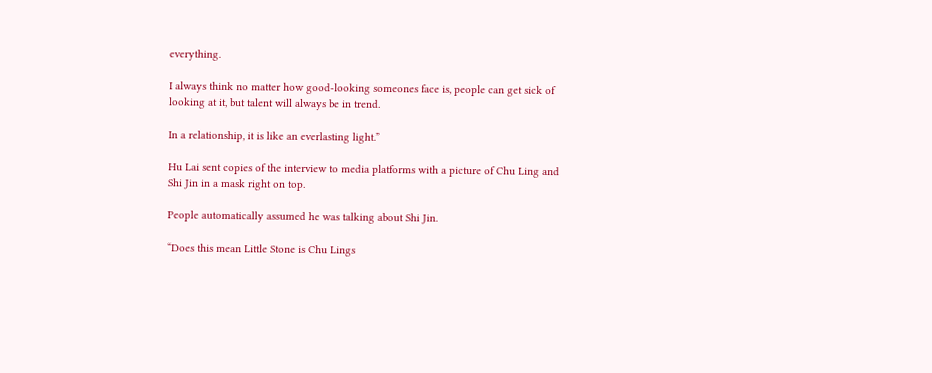everything.

I always think no matter how good-looking someones face is, people can get sick of looking at it, but talent will always be in trend.

In a relationship, it is like an everlasting light.”

Hu Lai sent copies of the interview to media platforms with a picture of Chu Ling and Shi Jin in a mask right on top.

People automatically assumed he was talking about Shi Jin.

“Does this mean Little Stone is Chu Lings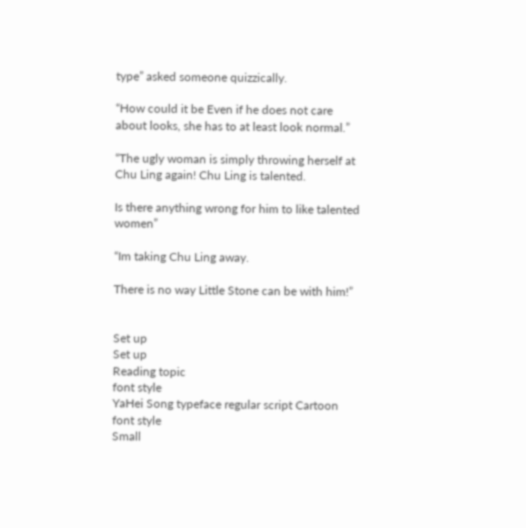type” asked someone quizzically.

“How could it be Even if he does not care about looks, she has to at least look normal.”

“The ugly woman is simply throwing herself at Chu Ling again! Chu Ling is talented.

Is there anything wrong for him to like talented women”

“Im taking Chu Ling away.

There is no way Little Stone can be with him!”


Set up
Set up
Reading topic
font style
YaHei Song typeface regular script Cartoon
font style
Small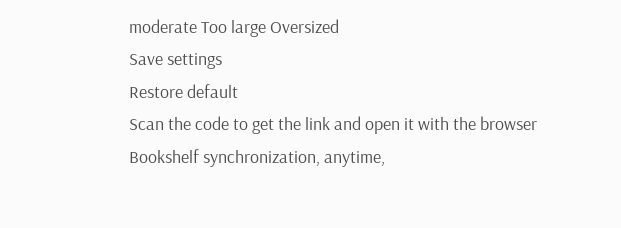moderate Too large Oversized
Save settings
Restore default
Scan the code to get the link and open it with the browser
Bookshelf synchronization, anytime,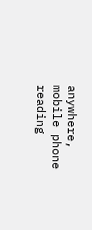anywhere, mobile phone reading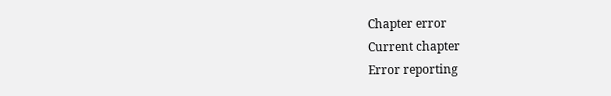Chapter error
Current chapter
Error reporting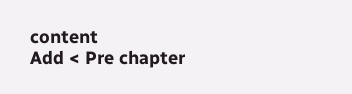content
Add < Pre chapter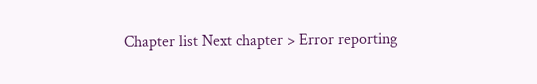Chapter list Next chapter > Error reporting